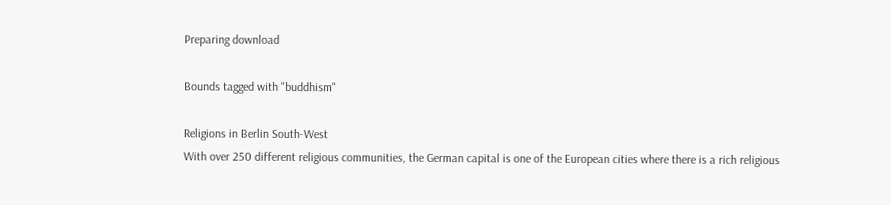Preparing download

Bounds tagged with "buddhism"

Religions in Berlin South-West
With over 250 different religious communities, the German capital is one of the European cities where there is a rich religious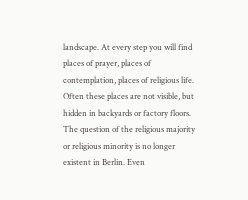landscape. At every step you will find places of prayer, places of contemplation, places of religious life. Often these places are not visible, but hidden in backyards or factory floors. The question of the religious majority or religious minority is no longer existent in Berlin. Even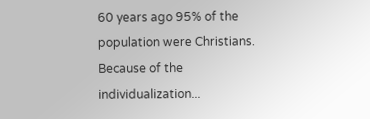60 years ago 95% of the population were Christians. Because of the individualization...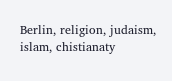Berlin, religion, judaism, islam, chistianaty